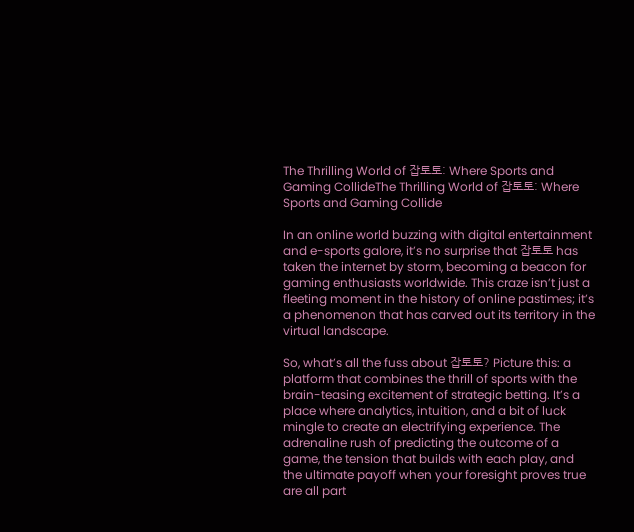The Thrilling World of 잡토토: Where Sports and Gaming CollideThe Thrilling World of 잡토토: Where Sports and Gaming Collide

In an online world buzzing with digital entertainment and e-sports galore, it’s no surprise that 잡토토 has taken the internet by storm, becoming a beacon for gaming enthusiasts worldwide. This craze isn’t just a fleeting moment in the history of online pastimes; it’s a phenomenon that has carved out its territory in the virtual landscape.

So, what’s all the fuss about 잡토토? Picture this: a platform that combines the thrill of sports with the brain-teasing excitement of strategic betting. It’s a place where analytics, intuition, and a bit of luck mingle to create an electrifying experience. The adrenaline rush of predicting the outcome of a game, the tension that builds with each play, and the ultimate payoff when your foresight proves true are all part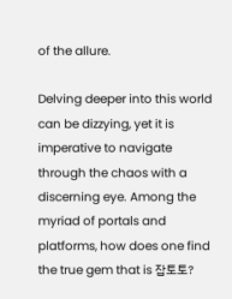of the allure.

Delving deeper into this world can be dizzying, yet it is imperative to navigate through the chaos with a discerning eye. Among the myriad of portals and platforms, how does one find the true gem that is 잡토토?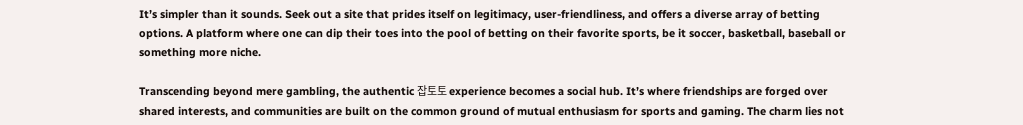It’s simpler than it sounds. Seek out a site that prides itself on legitimacy, user-friendliness, and offers a diverse array of betting options. A platform where one can dip their toes into the pool of betting on their favorite sports, be it soccer, basketball, baseball or something more niche.

Transcending beyond mere gambling, the authentic 잡토토 experience becomes a social hub. It’s where friendships are forged over shared interests, and communities are built on the common ground of mutual enthusiasm for sports and gaming. The charm lies not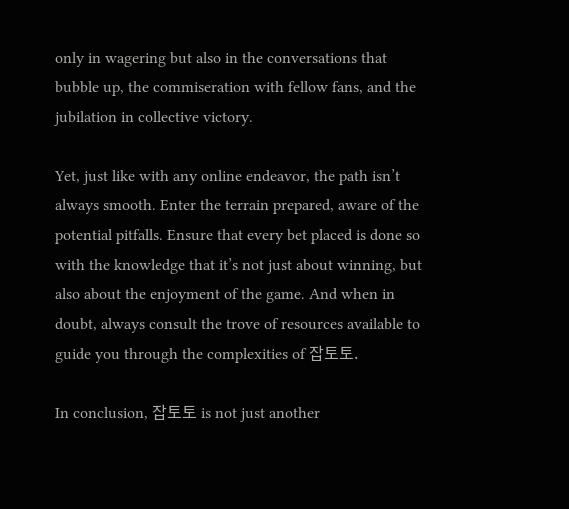only in wagering but also in the conversations that bubble up, the commiseration with fellow fans, and the jubilation in collective victory.

Yet, just like with any online endeavor, the path isn’t always smooth. Enter the terrain prepared, aware of the potential pitfalls. Ensure that every bet placed is done so with the knowledge that it’s not just about winning, but also about the enjoyment of the game. And when in doubt, always consult the trove of resources available to guide you through the complexities of 잡토토.

In conclusion, 잡토토 is not just another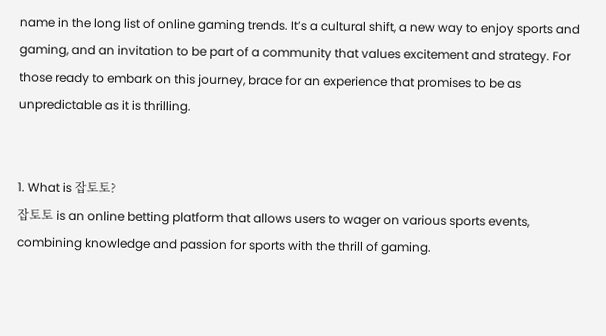name in the long list of online gaming trends. It’s a cultural shift, a new way to enjoy sports and gaming, and an invitation to be part of a community that values excitement and strategy. For those ready to embark on this journey, brace for an experience that promises to be as unpredictable as it is thrilling.


1. What is 잡토토?
잡토토 is an online betting platform that allows users to wager on various sports events, combining knowledge and passion for sports with the thrill of gaming.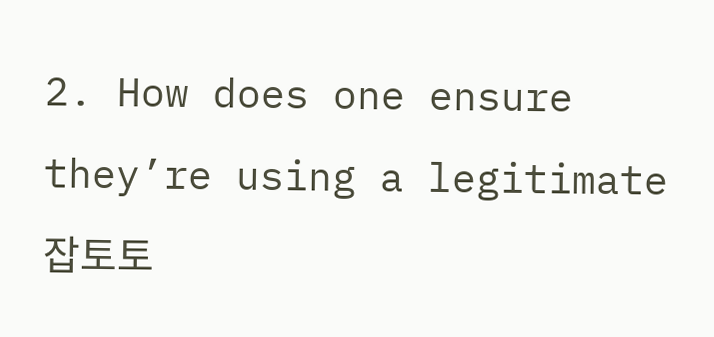2. How does one ensure they’re using a legitimate 잡토토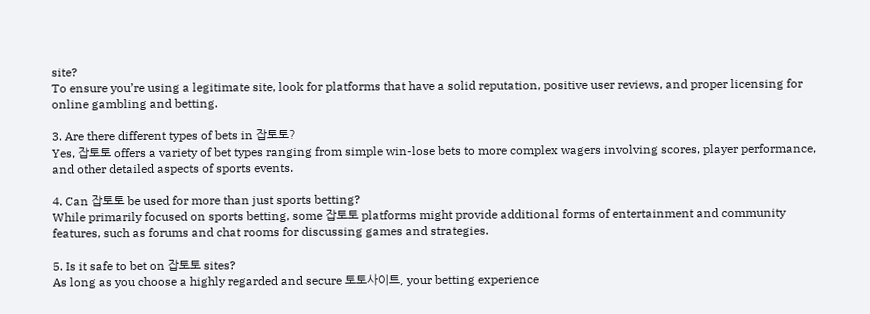site?
To ensure you’re using a legitimate site, look for platforms that have a solid reputation, positive user reviews, and proper licensing for online gambling and betting.

3. Are there different types of bets in 잡토토?
Yes, 잡토토 offers a variety of bet types ranging from simple win-lose bets to more complex wagers involving scores, player performance, and other detailed aspects of sports events.

4. Can 잡토토 be used for more than just sports betting?
While primarily focused on sports betting, some 잡토토 platforms might provide additional forms of entertainment and community features, such as forums and chat rooms for discussing games and strategies.

5. Is it safe to bet on 잡토토 sites?
As long as you choose a highly regarded and secure 토토사이트, your betting experience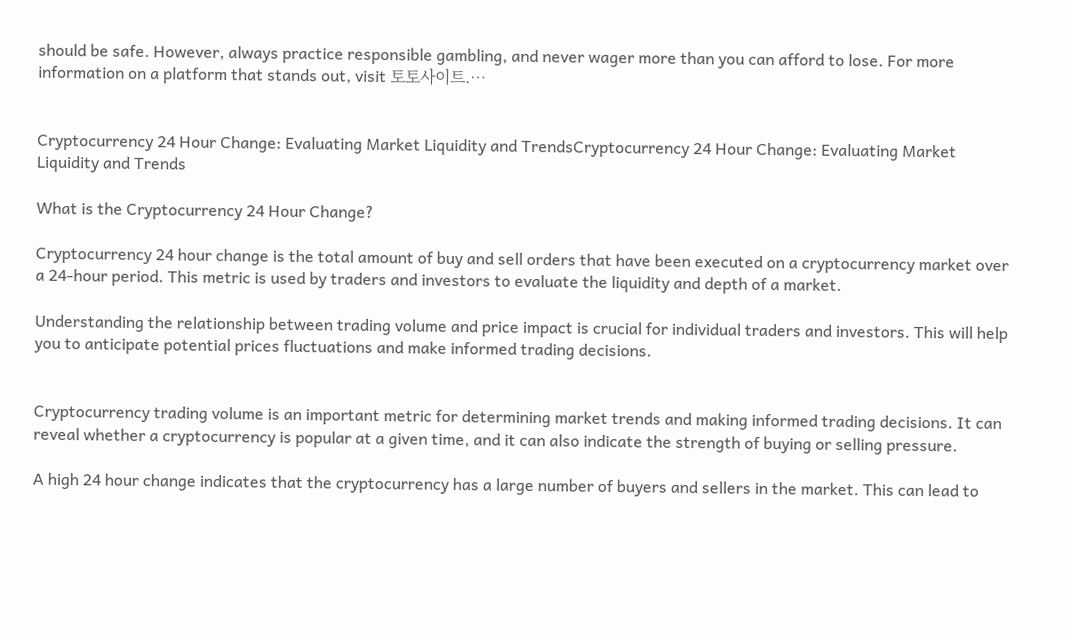should be safe. However, always practice responsible gambling, and never wager more than you can afford to lose. For more information on a platform that stands out, visit 토토사이트.…


Cryptocurrency 24 Hour Change: Evaluating Market Liquidity and TrendsCryptocurrency 24 Hour Change: Evaluating Market Liquidity and Trends

What is the Cryptocurrency 24 Hour Change?

Cryptocurrency 24 hour change is the total amount of buy and sell orders that have been executed on a cryptocurrency market over a 24-hour period. This metric is used by traders and investors to evaluate the liquidity and depth of a market.

Understanding the relationship between trading volume and price impact is crucial for individual traders and investors. This will help you to anticipate potential prices fluctuations and make informed trading decisions.


Cryptocurrency trading volume is an important metric for determining market trends and making informed trading decisions. It can reveal whether a cryptocurrency is popular at a given time, and it can also indicate the strength of buying or selling pressure.

A high 24 hour change indicates that the cryptocurrency has a large number of buyers and sellers in the market. This can lead to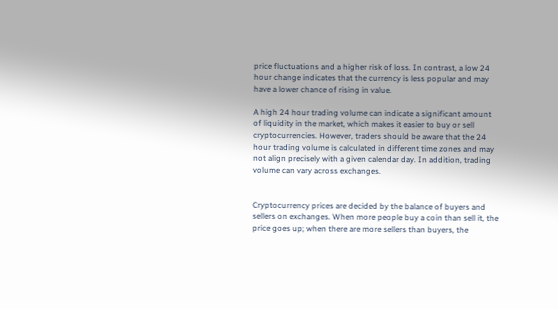price fluctuations and a higher risk of loss. In contrast, a low 24 hour change indicates that the currency is less popular and may have a lower chance of rising in value.

A high 24 hour trading volume can indicate a significant amount of liquidity in the market, which makes it easier to buy or sell cryptocurrencies. However, traders should be aware that the 24 hour trading volume is calculated in different time zones and may not align precisely with a given calendar day. In addition, trading volume can vary across exchanges.


Cryptocurrency prices are decided by the balance of buyers and sellers on exchanges. When more people buy a coin than sell it, the price goes up; when there are more sellers than buyers, the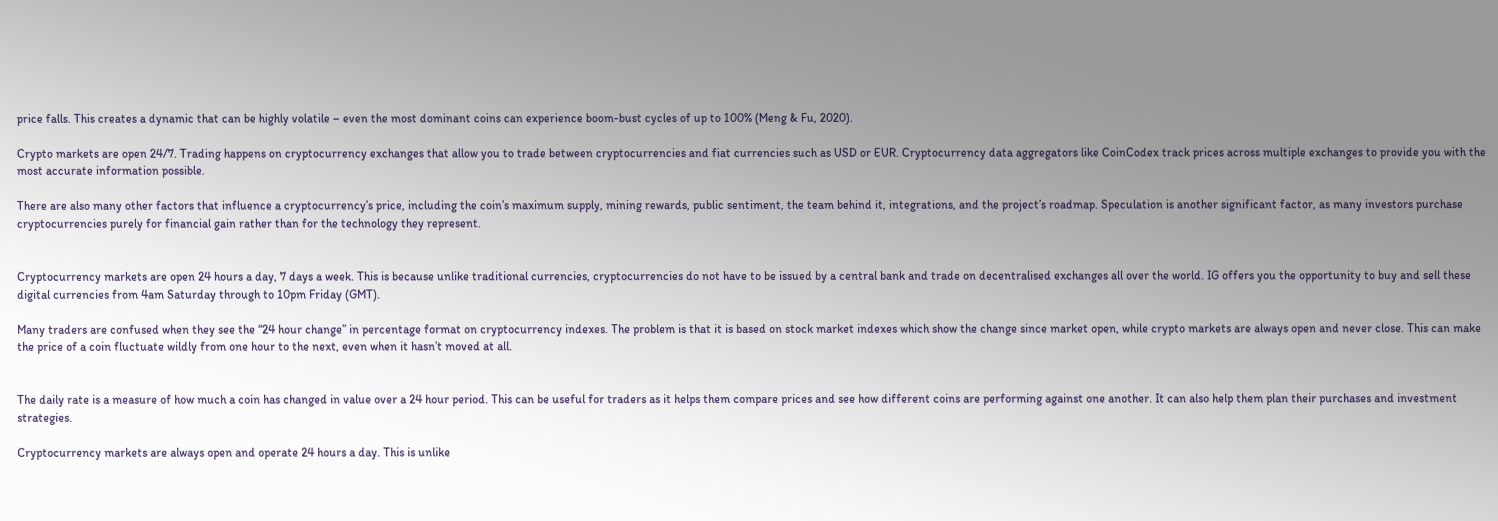price falls. This creates a dynamic that can be highly volatile – even the most dominant coins can experience boom-bust cycles of up to 100% (Meng & Fu, 2020).

Crypto markets are open 24/7. Trading happens on cryptocurrency exchanges that allow you to trade between cryptocurrencies and fiat currencies such as USD or EUR. Cryptocurrency data aggregators like CoinCodex track prices across multiple exchanges to provide you with the most accurate information possible.

There are also many other factors that influence a cryptocurrency’s price, including the coin’s maximum supply, mining rewards, public sentiment, the team behind it, integrations, and the project’s roadmap. Speculation is another significant factor, as many investors purchase cryptocurrencies purely for financial gain rather than for the technology they represent.


Cryptocurrency markets are open 24 hours a day, 7 days a week. This is because unlike traditional currencies, cryptocurrencies do not have to be issued by a central bank and trade on decentralised exchanges all over the world. IG offers you the opportunity to buy and sell these digital currencies from 4am Saturday through to 10pm Friday (GMT).

Many traders are confused when they see the “24 hour change” in percentage format on cryptocurrency indexes. The problem is that it is based on stock market indexes which show the change since market open, while crypto markets are always open and never close. This can make the price of a coin fluctuate wildly from one hour to the next, even when it hasn’t moved at all.


The daily rate is a measure of how much a coin has changed in value over a 24 hour period. This can be useful for traders as it helps them compare prices and see how different coins are performing against one another. It can also help them plan their purchases and investment strategies.

Cryptocurrency markets are always open and operate 24 hours a day. This is unlike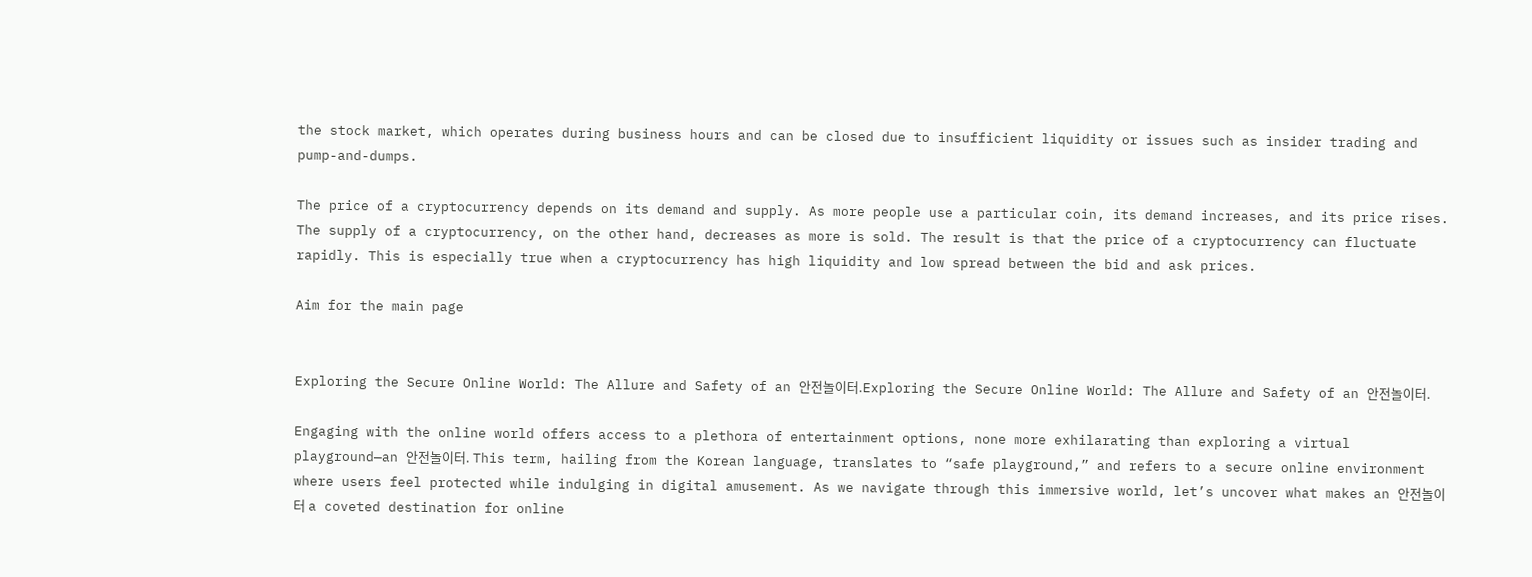the stock market, which operates during business hours and can be closed due to insufficient liquidity or issues such as insider trading and pump-and-dumps.

The price of a cryptocurrency depends on its demand and supply. As more people use a particular coin, its demand increases, and its price rises. The supply of a cryptocurrency, on the other hand, decreases as more is sold. The result is that the price of a cryptocurrency can fluctuate rapidly. This is especially true when a cryptocurrency has high liquidity and low spread between the bid and ask prices.

Aim for the main page


Exploring the Secure Online World: The Allure and Safety of an 안전놀이터.Exploring the Secure Online World: The Allure and Safety of an 안전놀이터.

Engaging with the online world offers access to a plethora of entertainment options, none more exhilarating than exploring a virtual playground—an 안전놀이터. This term, hailing from the Korean language, translates to “safe playground,” and refers to a secure online environment where users feel protected while indulging in digital amusement. As we navigate through this immersive world, let’s uncover what makes an 안전놀이터 a coveted destination for online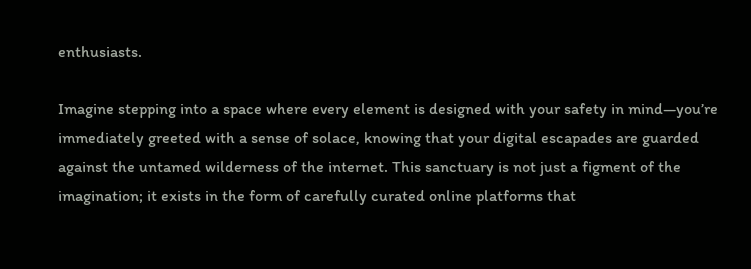enthusiasts.

Imagine stepping into a space where every element is designed with your safety in mind—you’re immediately greeted with a sense of solace, knowing that your digital escapades are guarded against the untamed wilderness of the internet. This sanctuary is not just a figment of the imagination; it exists in the form of carefully curated online platforms that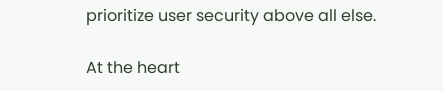prioritize user security above all else.

At the heart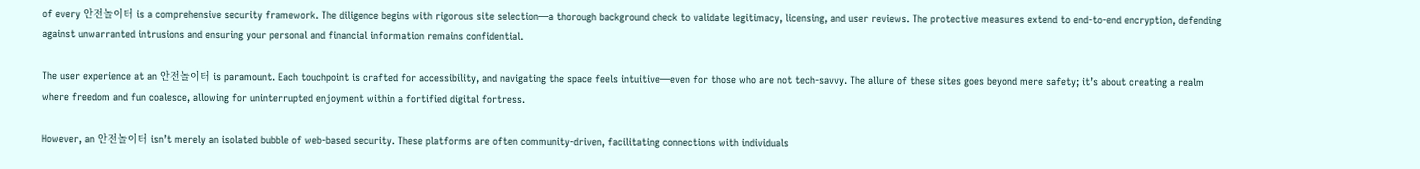of every 안전놀이터 is a comprehensive security framework. The diligence begins with rigorous site selection—a thorough background check to validate legitimacy, licensing, and user reviews. The protective measures extend to end-to-end encryption, defending against unwarranted intrusions and ensuring your personal and financial information remains confidential.

The user experience at an 안전놀이터 is paramount. Each touchpoint is crafted for accessibility, and navigating the space feels intuitive—even for those who are not tech-savvy. The allure of these sites goes beyond mere safety; it’s about creating a realm where freedom and fun coalesce, allowing for uninterrupted enjoyment within a fortified digital fortress.

However, an 안전놀이터 isn’t merely an isolated bubble of web-based security. These platforms are often community-driven, facilitating connections with individuals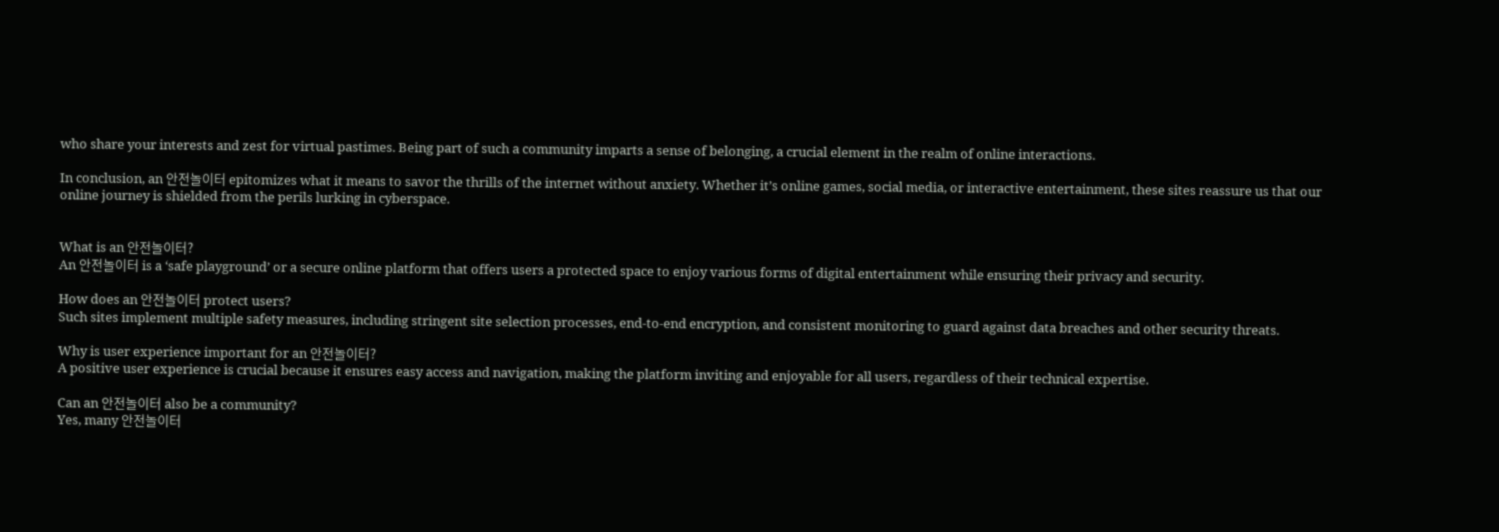who share your interests and zest for virtual pastimes. Being part of such a community imparts a sense of belonging, a crucial element in the realm of online interactions.

In conclusion, an 안전놀이터 epitomizes what it means to savor the thrills of the internet without anxiety. Whether it’s online games, social media, or interactive entertainment, these sites reassure us that our online journey is shielded from the perils lurking in cyberspace.


What is an 안전놀이터?
An 안전놀이터 is a ‘safe playground’ or a secure online platform that offers users a protected space to enjoy various forms of digital entertainment while ensuring their privacy and security.

How does an 안전놀이터 protect users?
Such sites implement multiple safety measures, including stringent site selection processes, end-to-end encryption, and consistent monitoring to guard against data breaches and other security threats.

Why is user experience important for an 안전놀이터?
A positive user experience is crucial because it ensures easy access and navigation, making the platform inviting and enjoyable for all users, regardless of their technical expertise.

Can an 안전놀이터 also be a community?
Yes, many 안전놀이터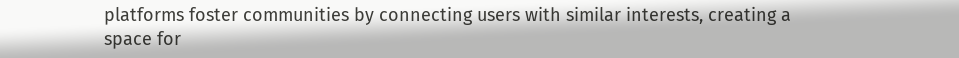platforms foster communities by connecting users with similar interests, creating a space for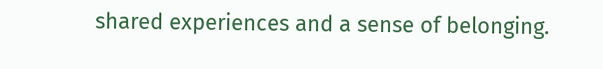shared experiences and a sense of belonging.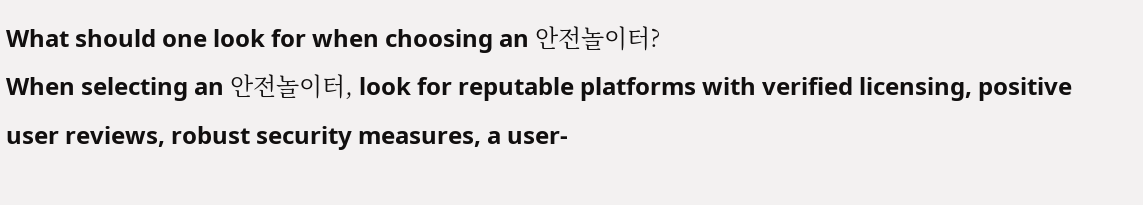What should one look for when choosing an 안전놀이터?
When selecting an 안전놀이터, look for reputable platforms with verified licensing, positive user reviews, robust security measures, a user-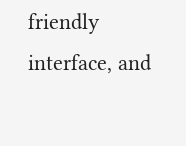friendly interface, and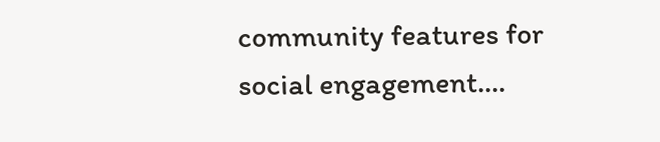community features for social engagement.…